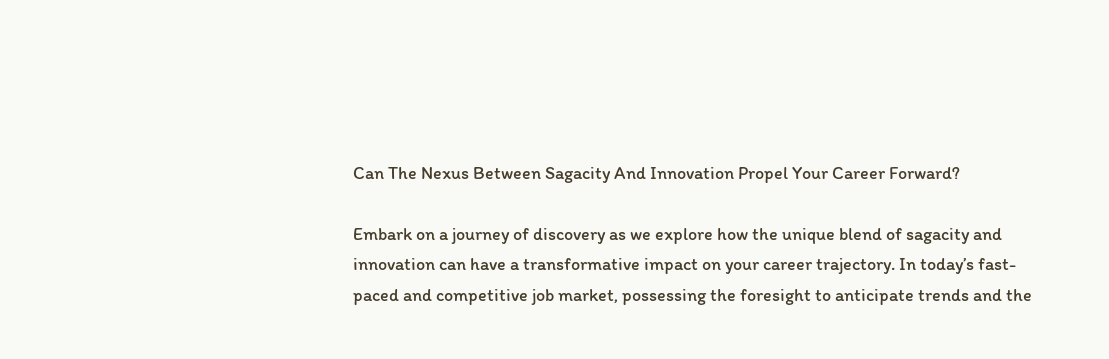Can The Nexus Between Sagacity And Innovation Propel Your Career Forward?

Embark on a journey of discovery as we explore how the unique blend of sagacity and innovation can have a transformative impact on your career trajectory. In today’s fast-paced and competitive job market, possessing the foresight to anticipate trends and the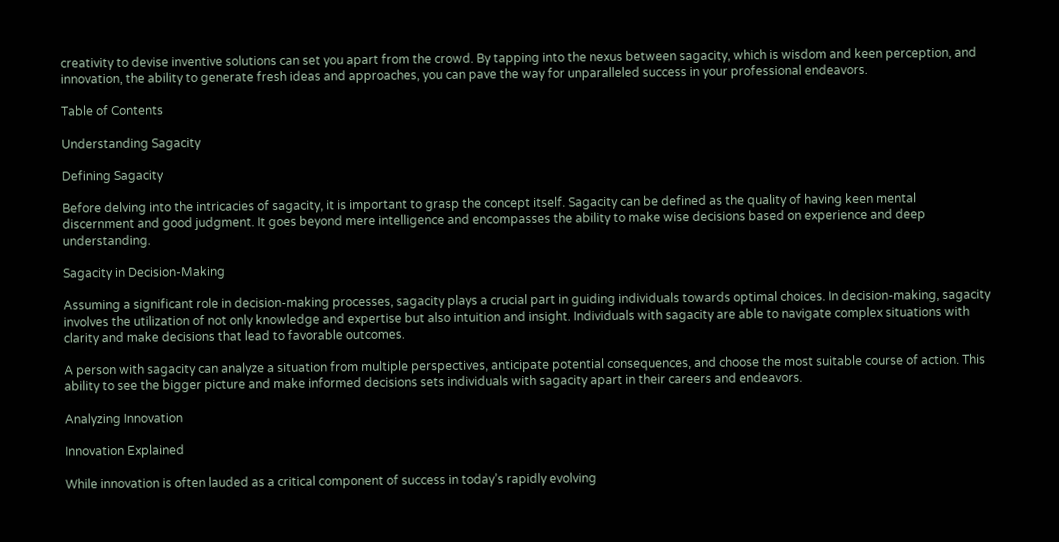creativity to devise inventive solutions can set you apart from the crowd. By tapping into the nexus between sagacity, which is wisdom and keen perception, and innovation, the ability to generate fresh ideas and approaches, you can pave the way for unparalleled success in your professional endeavors.

Table of Contents

Understanding Sagacity

Defining Sagacity

Before delving into the intricacies of sagacity, it is important to grasp the concept itself. Sagacity can be defined as the quality of having keen mental discernment and good judgment. It goes beyond mere intelligence and encompasses the ability to make wise decisions based on experience and deep understanding.

Sagacity in Decision-Making

Assuming a significant role in decision-making processes, sagacity plays a crucial part in guiding individuals towards optimal choices. In decision-making, sagacity involves the utilization of not only knowledge and expertise but also intuition and insight. Individuals with sagacity are able to navigate complex situations with clarity and make decisions that lead to favorable outcomes.

A person with sagacity can analyze a situation from multiple perspectives, anticipate potential consequences, and choose the most suitable course of action. This ability to see the bigger picture and make informed decisions sets individuals with sagacity apart in their careers and endeavors.

Analyzing Innovation

Innovation Explained

While innovation is often lauded as a critical component of success in today’s rapidly evolving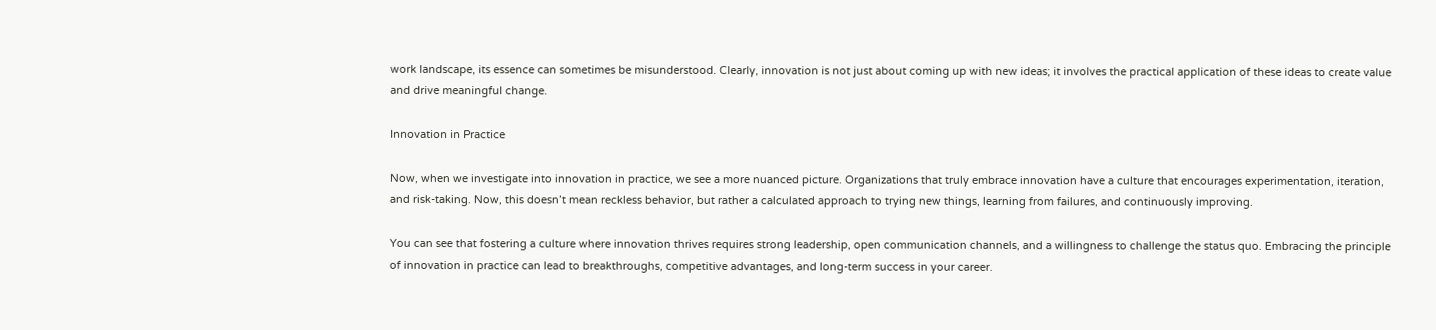work landscape, its essence can sometimes be misunderstood. Clearly, innovation is not just about coming up with new ideas; it involves the practical application of these ideas to create value and drive meaningful change.

Innovation in Practice

Now, when we investigate into innovation in practice, we see a more nuanced picture. Organizations that truly embrace innovation have a culture that encourages experimentation, iteration, and risk-taking. Now, this doesn’t mean reckless behavior, but rather a calculated approach to trying new things, learning from failures, and continuously improving.

You can see that fostering a culture where innovation thrives requires strong leadership, open communication channels, and a willingness to challenge the status quo. Embracing the principle of innovation in practice can lead to breakthroughs, competitive advantages, and long-term success in your career.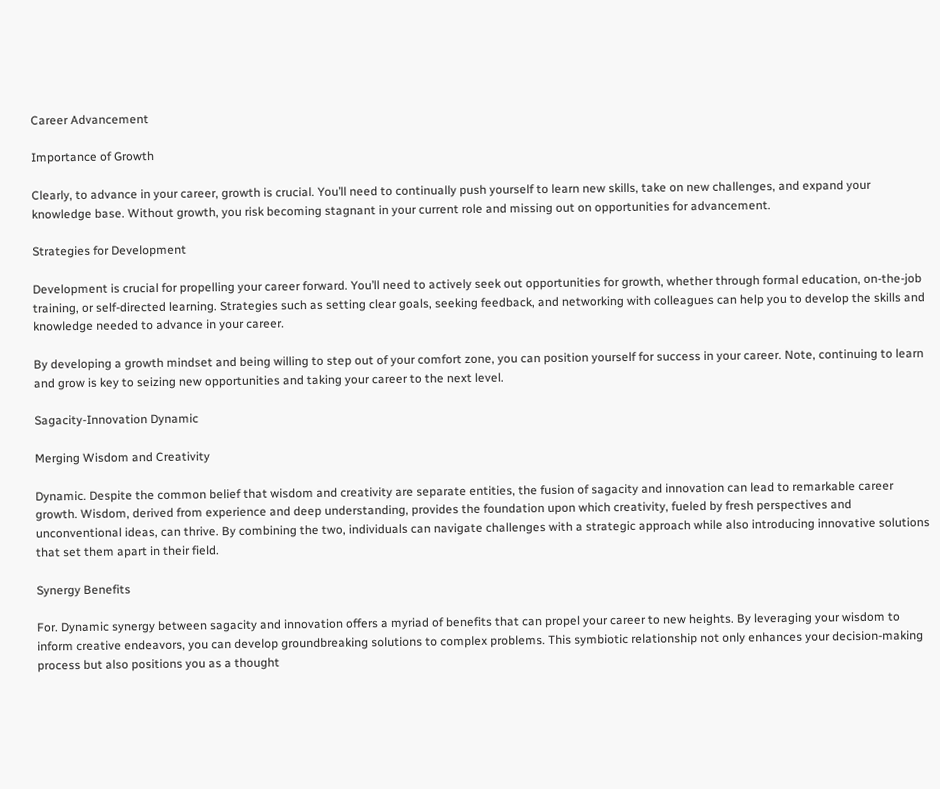Career Advancement

Importance of Growth

Clearly, to advance in your career, growth is crucial. You’ll need to continually push yourself to learn new skills, take on new challenges, and expand your knowledge base. Without growth, you risk becoming stagnant in your current role and missing out on opportunities for advancement.

Strategies for Development

Development is crucial for propelling your career forward. You’ll need to actively seek out opportunities for growth, whether through formal education, on-the-job training, or self-directed learning. Strategies such as setting clear goals, seeking feedback, and networking with colleagues can help you to develop the skills and knowledge needed to advance in your career.

By developing a growth mindset and being willing to step out of your comfort zone, you can position yourself for success in your career. Note, continuing to learn and grow is key to seizing new opportunities and taking your career to the next level.

Sagacity-Innovation Dynamic

Merging Wisdom and Creativity

Dynamic. Despite the common belief that wisdom and creativity are separate entities, the fusion of sagacity and innovation can lead to remarkable career growth. Wisdom, derived from experience and deep understanding, provides the foundation upon which creativity, fueled by fresh perspectives and unconventional ideas, can thrive. By combining the two, individuals can navigate challenges with a strategic approach while also introducing innovative solutions that set them apart in their field.

Synergy Benefits

For. Dynamic synergy between sagacity and innovation offers a myriad of benefits that can propel your career to new heights. By leveraging your wisdom to inform creative endeavors, you can develop groundbreaking solutions to complex problems. This symbiotic relationship not only enhances your decision-making process but also positions you as a thought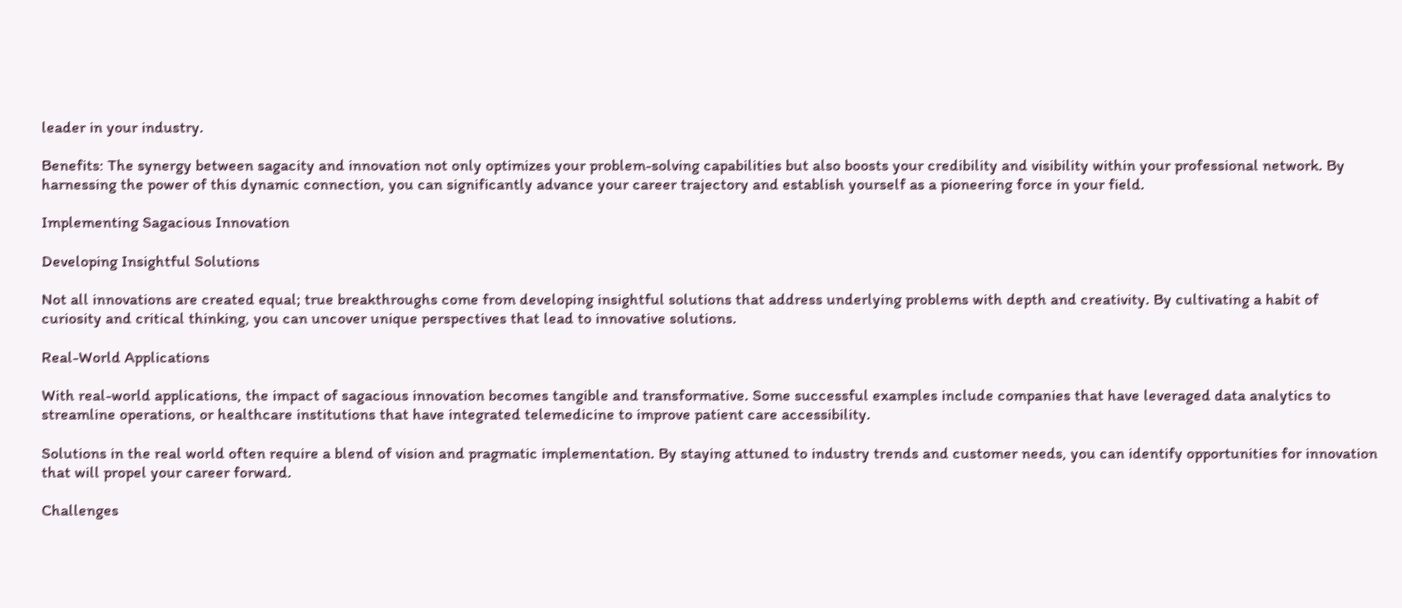leader in your industry.

Benefits: The synergy between sagacity and innovation not only optimizes your problem-solving capabilities but also boosts your credibility and visibility within your professional network. By harnessing the power of this dynamic connection, you can significantly advance your career trajectory and establish yourself as a pioneering force in your field.

Implementing Sagacious Innovation

Developing Insightful Solutions

Not all innovations are created equal; true breakthroughs come from developing insightful solutions that address underlying problems with depth and creativity. By cultivating a habit of curiosity and critical thinking, you can uncover unique perspectives that lead to innovative solutions.

Real-World Applications

With real-world applications, the impact of sagacious innovation becomes tangible and transformative. Some successful examples include companies that have leveraged data analytics to streamline operations, or healthcare institutions that have integrated telemedicine to improve patient care accessibility.

Solutions in the real world often require a blend of vision and pragmatic implementation. By staying attuned to industry trends and customer needs, you can identify opportunities for innovation that will propel your career forward.

Challenges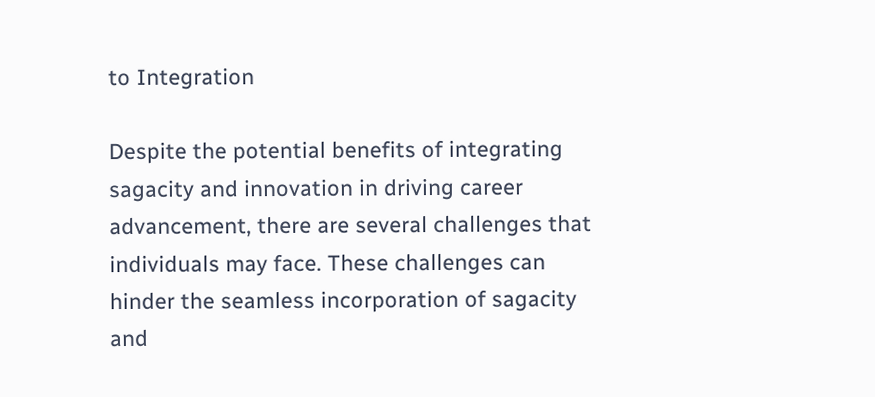to Integration

Despite the potential benefits of integrating sagacity and innovation in driving career advancement, there are several challenges that individuals may face. These challenges can hinder the seamless incorporation of sagacity and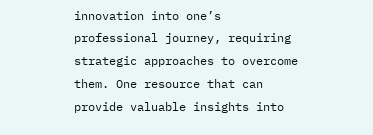innovation into one’s professional journey, requiring strategic approaches to overcome them. One resource that can provide valuable insights into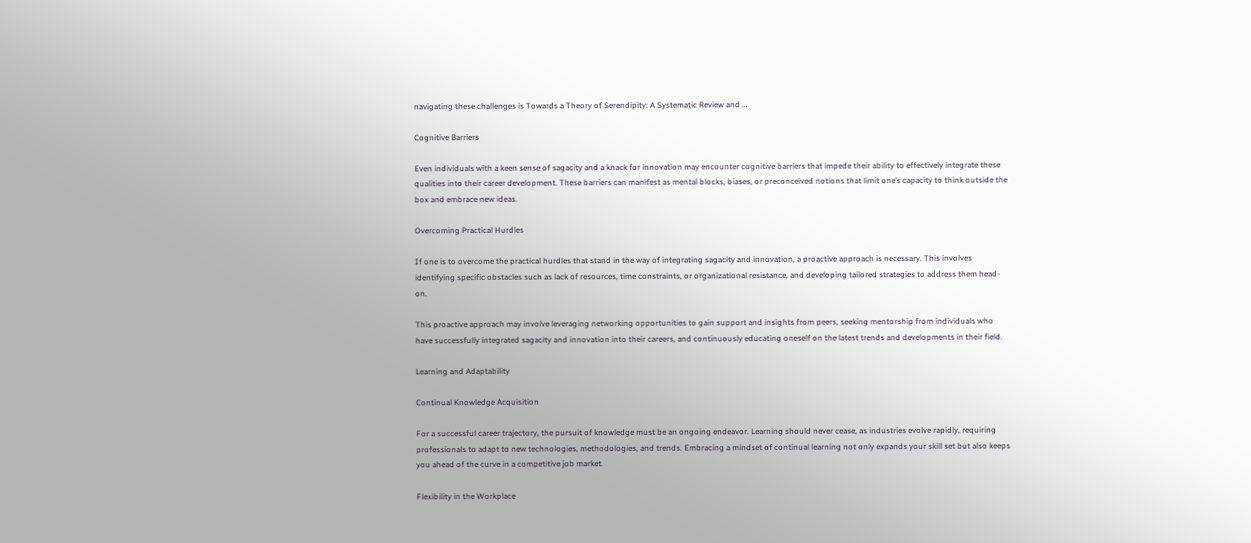navigating these challenges is Towards a Theory of Serendipity: A Systematic Review and …

Cognitive Barriers

Even individuals with a keen sense of sagacity and a knack for innovation may encounter cognitive barriers that impede their ability to effectively integrate these qualities into their career development. These barriers can manifest as mental blocks, biases, or preconceived notions that limit one’s capacity to think outside the box and embrace new ideas.

Overcoming Practical Hurdles

If one is to overcome the practical hurdles that stand in the way of integrating sagacity and innovation, a proactive approach is necessary. This involves identifying specific obstacles such as lack of resources, time constraints, or organizational resistance, and developing tailored strategies to address them head-on.

This proactive approach may involve leveraging networking opportunities to gain support and insights from peers, seeking mentorship from individuals who have successfully integrated sagacity and innovation into their careers, and continuously educating oneself on the latest trends and developments in their field.

Learning and Adaptability

Continual Knowledge Acquisition

For a successful career trajectory, the pursuit of knowledge must be an ongoing endeavor. Learning should never cease, as industries evolve rapidly, requiring professionals to adapt to new technologies, methodologies, and trends. Embracing a mindset of continual learning not only expands your skill set but also keeps you ahead of the curve in a competitive job market.

Flexibility in the Workplace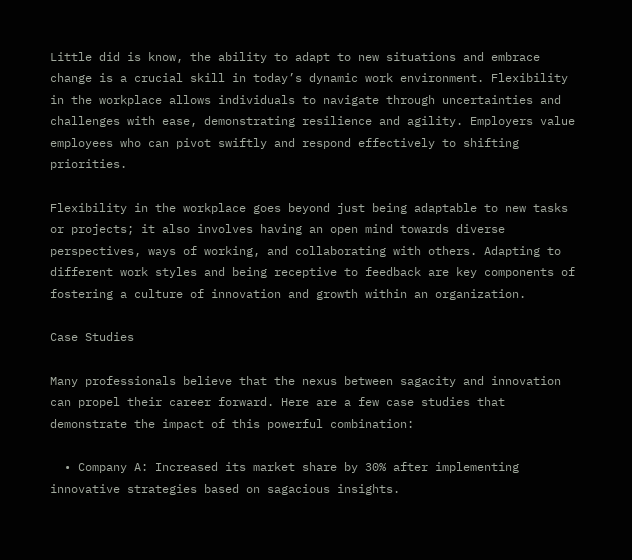Little did is know, the ability to adapt to new situations and embrace change is a crucial skill in today’s dynamic work environment. Flexibility in the workplace allows individuals to navigate through uncertainties and challenges with ease, demonstrating resilience and agility. Employers value employees who can pivot swiftly and respond effectively to shifting priorities.

Flexibility in the workplace goes beyond just being adaptable to new tasks or projects; it also involves having an open mind towards diverse perspectives, ways of working, and collaborating with others. Adapting to different work styles and being receptive to feedback are key components of fostering a culture of innovation and growth within an organization.

Case Studies

Many professionals believe that the nexus between sagacity and innovation can propel their career forward. Here are a few case studies that demonstrate the impact of this powerful combination:

  • Company A: Increased its market share by 30% after implementing innovative strategies based on sagacious insights.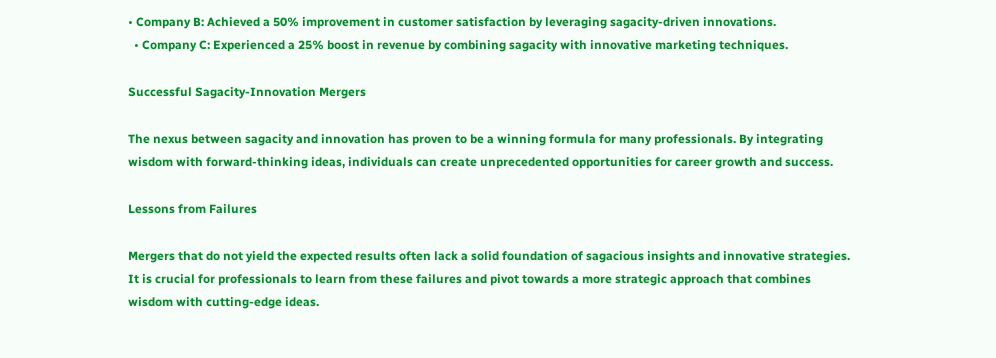• Company B: Achieved a 50% improvement in customer satisfaction by leveraging sagacity-driven innovations.
  • Company C: Experienced a 25% boost in revenue by combining sagacity with innovative marketing techniques.

Successful Sagacity-Innovation Mergers

The nexus between sagacity and innovation has proven to be a winning formula for many professionals. By integrating wisdom with forward-thinking ideas, individuals can create unprecedented opportunities for career growth and success.

Lessons from Failures

Mergers that do not yield the expected results often lack a solid foundation of sagacious insights and innovative strategies. It is crucial for professionals to learn from these failures and pivot towards a more strategic approach that combines wisdom with cutting-edge ideas.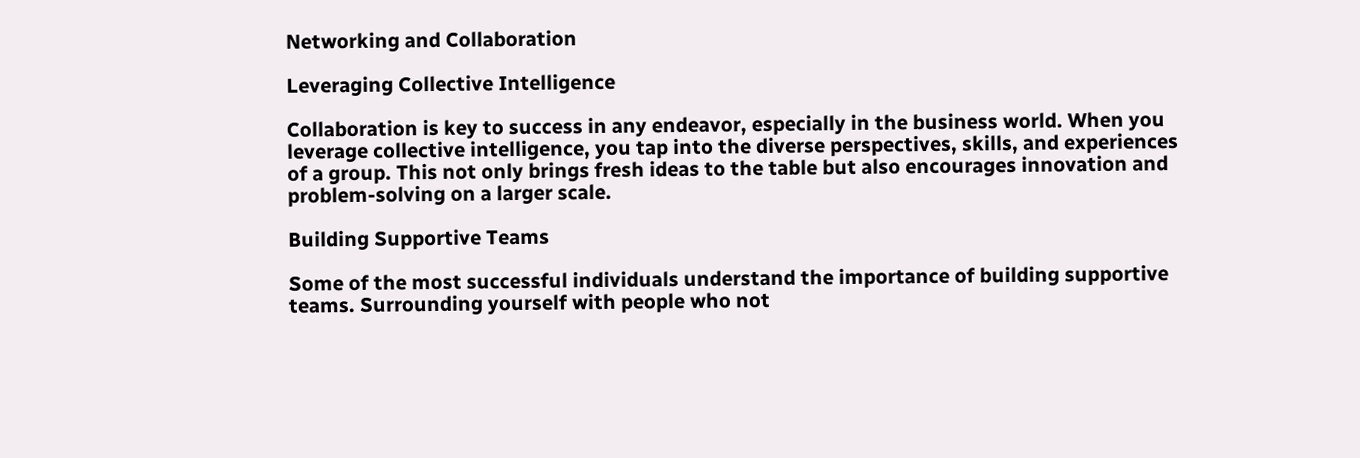Networking and Collaboration

Leveraging Collective Intelligence

Collaboration is key to success in any endeavor, especially in the business world. When you leverage collective intelligence, you tap into the diverse perspectives, skills, and experiences of a group. This not only brings fresh ideas to the table but also encourages innovation and problem-solving on a larger scale.

Building Supportive Teams

Some of the most successful individuals understand the importance of building supportive teams. Surrounding yourself with people who not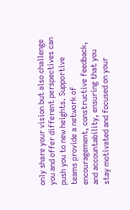only share your vision but also challenge you and offer different perspectives can push you to new heights. Supportive teams provide a network of encouragement, constructive feedback, and accountability, ensuring that you stay motivated and focused on your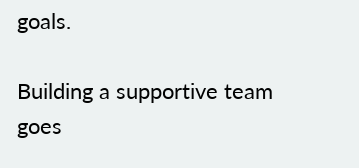goals.

Building a supportive team goes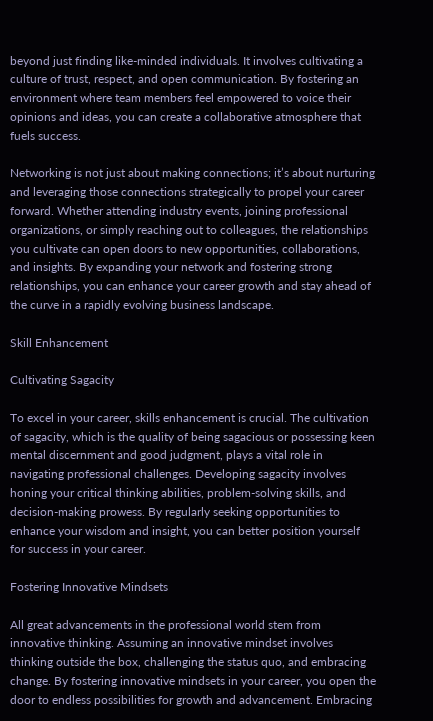beyond just finding like-minded individuals. It involves cultivating a culture of trust, respect, and open communication. By fostering an environment where team members feel empowered to voice their opinions and ideas, you can create a collaborative atmosphere that fuels success.

Networking is not just about making connections; it’s about nurturing and leveraging those connections strategically to propel your career forward. Whether attending industry events, joining professional organizations, or simply reaching out to colleagues, the relationships you cultivate can open doors to new opportunities, collaborations, and insights. By expanding your network and fostering strong relationships, you can enhance your career growth and stay ahead of the curve in a rapidly evolving business landscape.

Skill Enhancement

Cultivating Sagacity

To excel in your career, skills enhancement is crucial. The cultivation of sagacity, which is the quality of being sagacious or possessing keen mental discernment and good judgment, plays a vital role in navigating professional challenges. Developing sagacity involves honing your critical thinking abilities, problem-solving skills, and decision-making prowess. By regularly seeking opportunities to enhance your wisdom and insight, you can better position yourself for success in your career.

Fostering Innovative Mindsets

All great advancements in the professional world stem from innovative thinking. Assuming an innovative mindset involves thinking outside the box, challenging the status quo, and embracing change. By fostering innovative mindsets in your career, you open the door to endless possibilities for growth and advancement. Embracing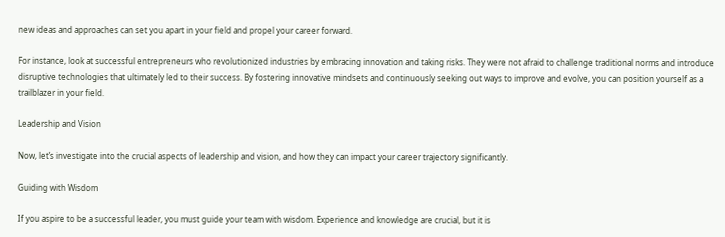new ideas and approaches can set you apart in your field and propel your career forward.

For instance, look at successful entrepreneurs who revolutionized industries by embracing innovation and taking risks. They were not afraid to challenge traditional norms and introduce disruptive technologies that ultimately led to their success. By fostering innovative mindsets and continuously seeking out ways to improve and evolve, you can position yourself as a trailblazer in your field.

Leadership and Vision

Now, let’s investigate into the crucial aspects of leadership and vision, and how they can impact your career trajectory significantly.

Guiding with Wisdom

If you aspire to be a successful leader, you must guide your team with wisdom. Experience and knowledge are crucial, but it is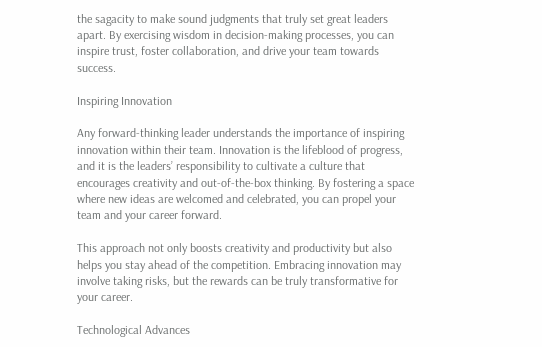the sagacity to make sound judgments that truly set great leaders apart. By exercising wisdom in decision-making processes, you can inspire trust, foster collaboration, and drive your team towards success.

Inspiring Innovation

Any forward-thinking leader understands the importance of inspiring innovation within their team. Innovation is the lifeblood of progress, and it is the leaders’ responsibility to cultivate a culture that encourages creativity and out-of-the-box thinking. By fostering a space where new ideas are welcomed and celebrated, you can propel your team and your career forward.

This approach not only boosts creativity and productivity but also helps you stay ahead of the competition. Embracing innovation may involve taking risks, but the rewards can be truly transformative for your career.

Technological Advances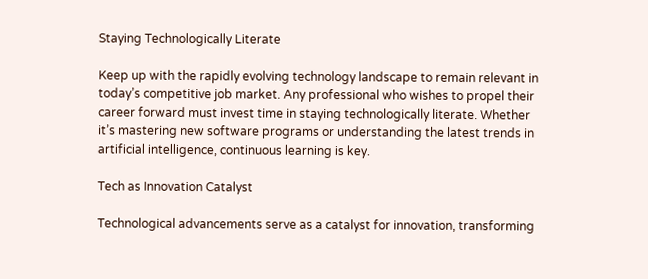Staying Technologically Literate

Keep up with the rapidly evolving technology landscape to remain relevant in today’s competitive job market. Any professional who wishes to propel their career forward must invest time in staying technologically literate. Whether it’s mastering new software programs or understanding the latest trends in artificial intelligence, continuous learning is key.

Tech as Innovation Catalyst

Technological advancements serve as a catalyst for innovation, transforming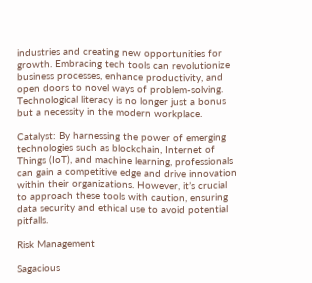industries and creating new opportunities for growth. Embracing tech tools can revolutionize business processes, enhance productivity, and open doors to novel ways of problem-solving. Technological literacy is no longer just a bonus but a necessity in the modern workplace.

Catalyst: By harnessing the power of emerging technologies such as blockchain, Internet of Things (IoT), and machine learning, professionals can gain a competitive edge and drive innovation within their organizations. However, it’s crucial to approach these tools with caution, ensuring data security and ethical use to avoid potential pitfalls.

Risk Management

Sagacious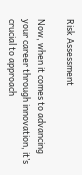Risk Assessment

Now, when it comes to advancing your career through innovation, it’s crucial to approach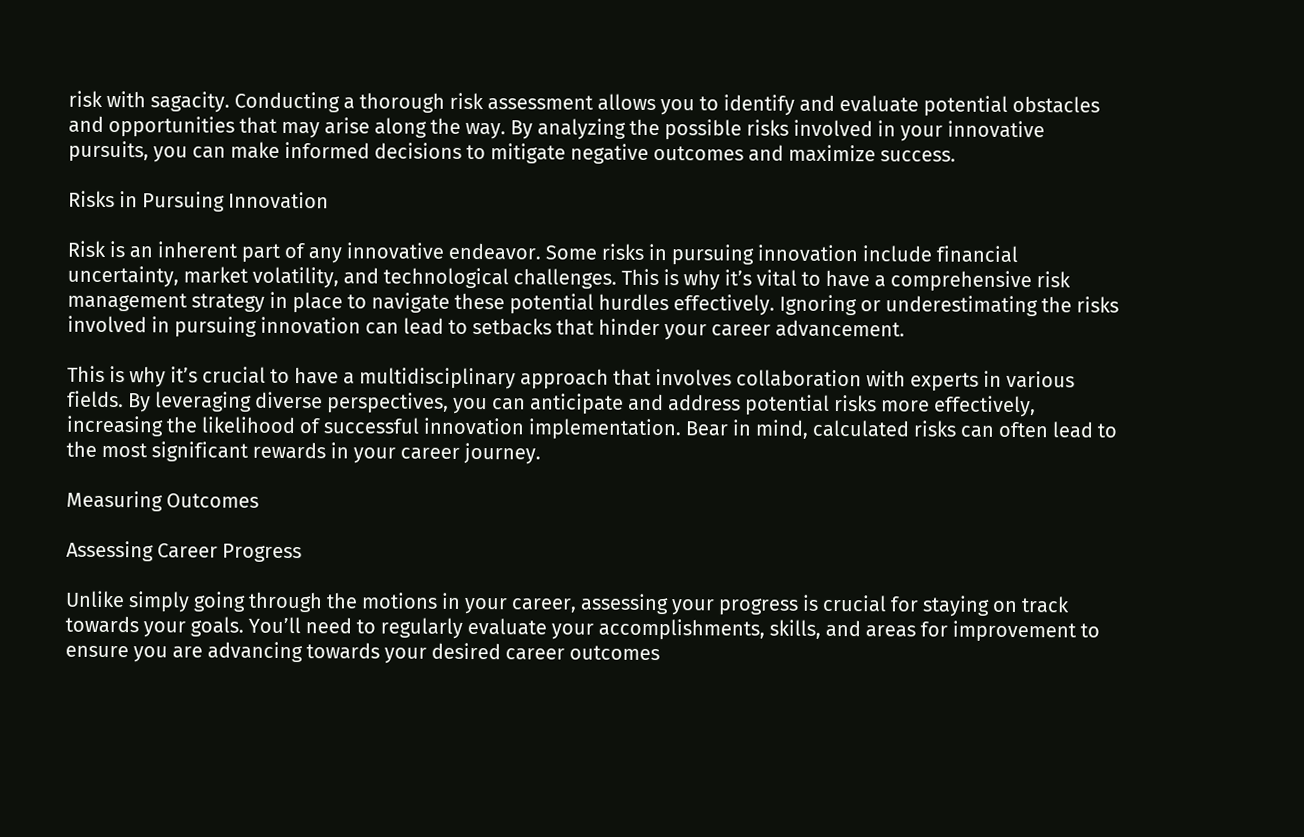risk with sagacity. Conducting a thorough risk assessment allows you to identify and evaluate potential obstacles and opportunities that may arise along the way. By analyzing the possible risks involved in your innovative pursuits, you can make informed decisions to mitigate negative outcomes and maximize success.

Risks in Pursuing Innovation

Risk is an inherent part of any innovative endeavor. Some risks in pursuing innovation include financial uncertainty, market volatility, and technological challenges. This is why it’s vital to have a comprehensive risk management strategy in place to navigate these potential hurdles effectively. Ignoring or underestimating the risks involved in pursuing innovation can lead to setbacks that hinder your career advancement.

This is why it’s crucial to have a multidisciplinary approach that involves collaboration with experts in various fields. By leveraging diverse perspectives, you can anticipate and address potential risks more effectively, increasing the likelihood of successful innovation implementation. Bear in mind, calculated risks can often lead to the most significant rewards in your career journey.

Measuring Outcomes

Assessing Career Progress

Unlike simply going through the motions in your career, assessing your progress is crucial for staying on track towards your goals. You’ll need to regularly evaluate your accomplishments, skills, and areas for improvement to ensure you are advancing towards your desired career outcomes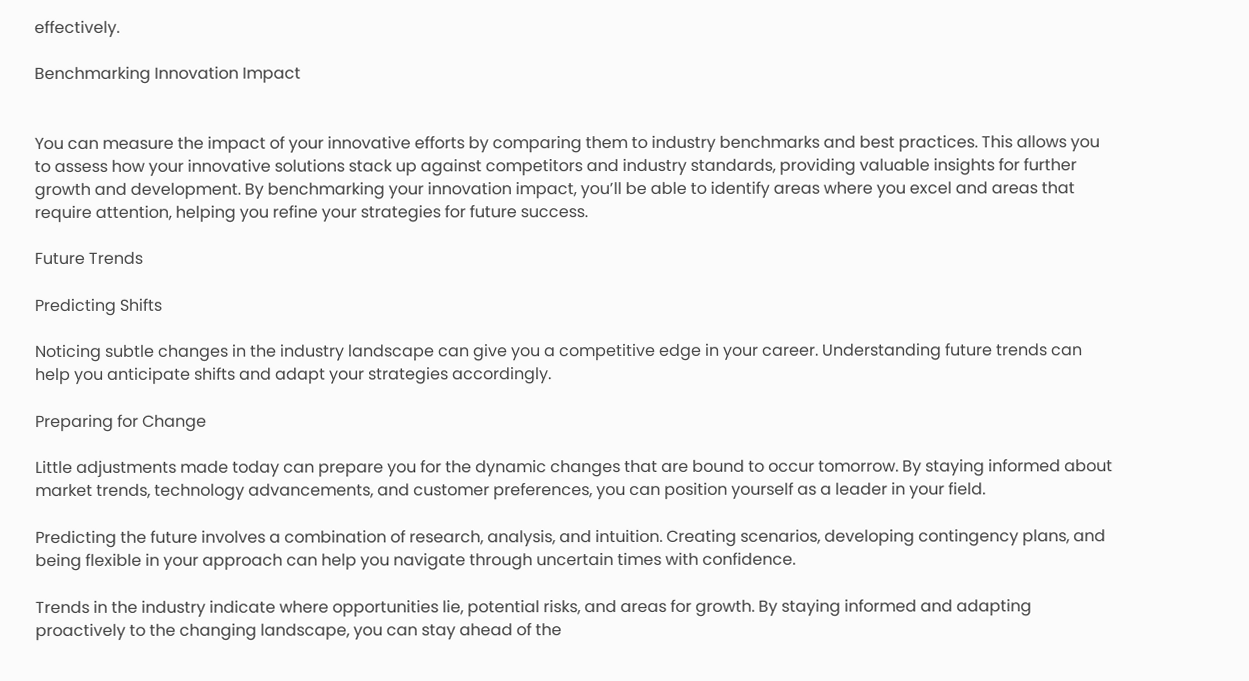effectively.

Benchmarking Innovation Impact


You can measure the impact of your innovative efforts by comparing them to industry benchmarks and best practices. This allows you to assess how your innovative solutions stack up against competitors and industry standards, providing valuable insights for further growth and development. By benchmarking your innovation impact, you’ll be able to identify areas where you excel and areas that require attention, helping you refine your strategies for future success.

Future Trends

Predicting Shifts

Noticing subtle changes in the industry landscape can give you a competitive edge in your career. Understanding future trends can help you anticipate shifts and adapt your strategies accordingly.

Preparing for Change

Little adjustments made today can prepare you for the dynamic changes that are bound to occur tomorrow. By staying informed about market trends, technology advancements, and customer preferences, you can position yourself as a leader in your field.

Predicting the future involves a combination of research, analysis, and intuition. Creating scenarios, developing contingency plans, and being flexible in your approach can help you navigate through uncertain times with confidence.

Trends in the industry indicate where opportunities lie, potential risks, and areas for growth. By staying informed and adapting proactively to the changing landscape, you can stay ahead of the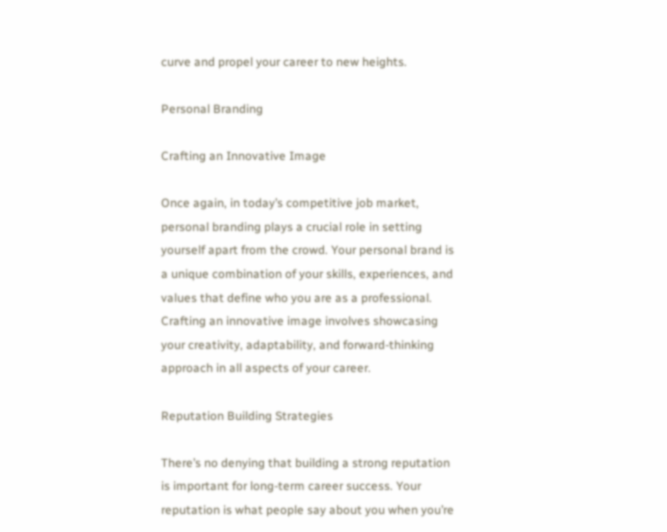curve and propel your career to new heights.

Personal Branding

Crafting an Innovative Image

Once again, in today’s competitive job market, personal branding plays a crucial role in setting yourself apart from the crowd. Your personal brand is a unique combination of your skills, experiences, and values that define who you are as a professional. Crafting an innovative image involves showcasing your creativity, adaptability, and forward-thinking approach in all aspects of your career.

Reputation Building Strategies

There’s no denying that building a strong reputation is important for long-term career success. Your reputation is what people say about you when you’re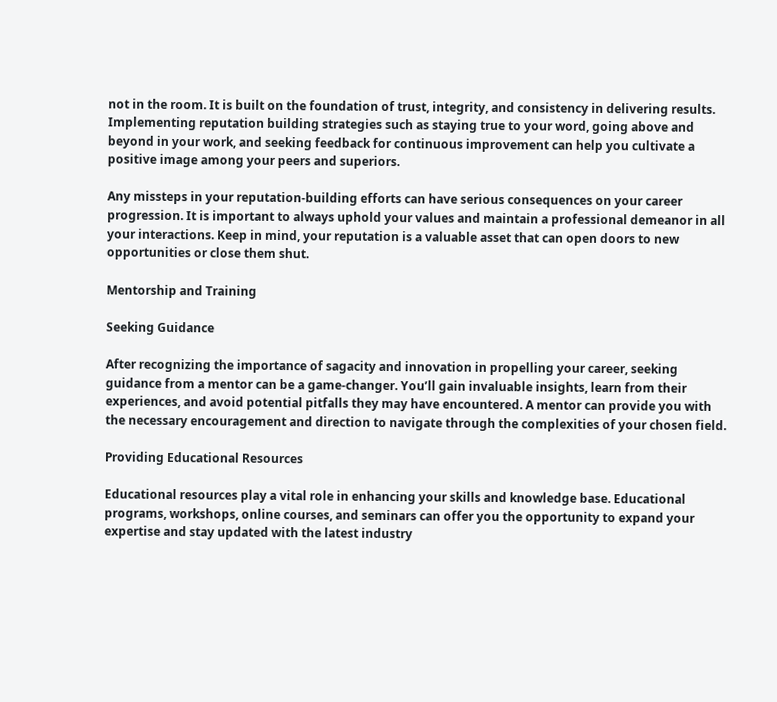not in the room. It is built on the foundation of trust, integrity, and consistency in delivering results. Implementing reputation building strategies such as staying true to your word, going above and beyond in your work, and seeking feedback for continuous improvement can help you cultivate a positive image among your peers and superiors.

Any missteps in your reputation-building efforts can have serious consequences on your career progression. It is important to always uphold your values and maintain a professional demeanor in all your interactions. Keep in mind, your reputation is a valuable asset that can open doors to new opportunities or close them shut.

Mentorship and Training

Seeking Guidance

After recognizing the importance of sagacity and innovation in propelling your career, seeking guidance from a mentor can be a game-changer. You’ll gain invaluable insights, learn from their experiences, and avoid potential pitfalls they may have encountered. A mentor can provide you with the necessary encouragement and direction to navigate through the complexities of your chosen field.

Providing Educational Resources

Educational resources play a vital role in enhancing your skills and knowledge base. Educational programs, workshops, online courses, and seminars can offer you the opportunity to expand your expertise and stay updated with the latest industry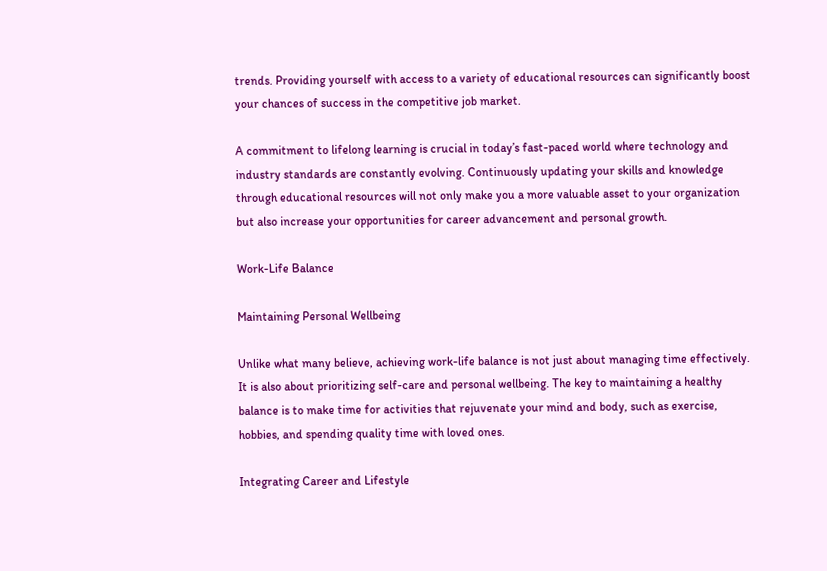trends. Providing yourself with access to a variety of educational resources can significantly boost your chances of success in the competitive job market.

A commitment to lifelong learning is crucial in today’s fast-paced world where technology and industry standards are constantly evolving. Continuously updating your skills and knowledge through educational resources will not only make you a more valuable asset to your organization but also increase your opportunities for career advancement and personal growth.

Work-Life Balance

Maintaining Personal Wellbeing

Unlike what many believe, achieving work-life balance is not just about managing time effectively. It is also about prioritizing self-care and personal wellbeing. The key to maintaining a healthy balance is to make time for activities that rejuvenate your mind and body, such as exercise, hobbies, and spending quality time with loved ones.

Integrating Career and Lifestyle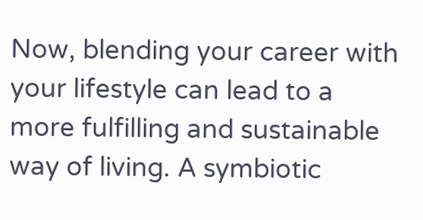Now, blending your career with your lifestyle can lead to a more fulfilling and sustainable way of living. A symbiotic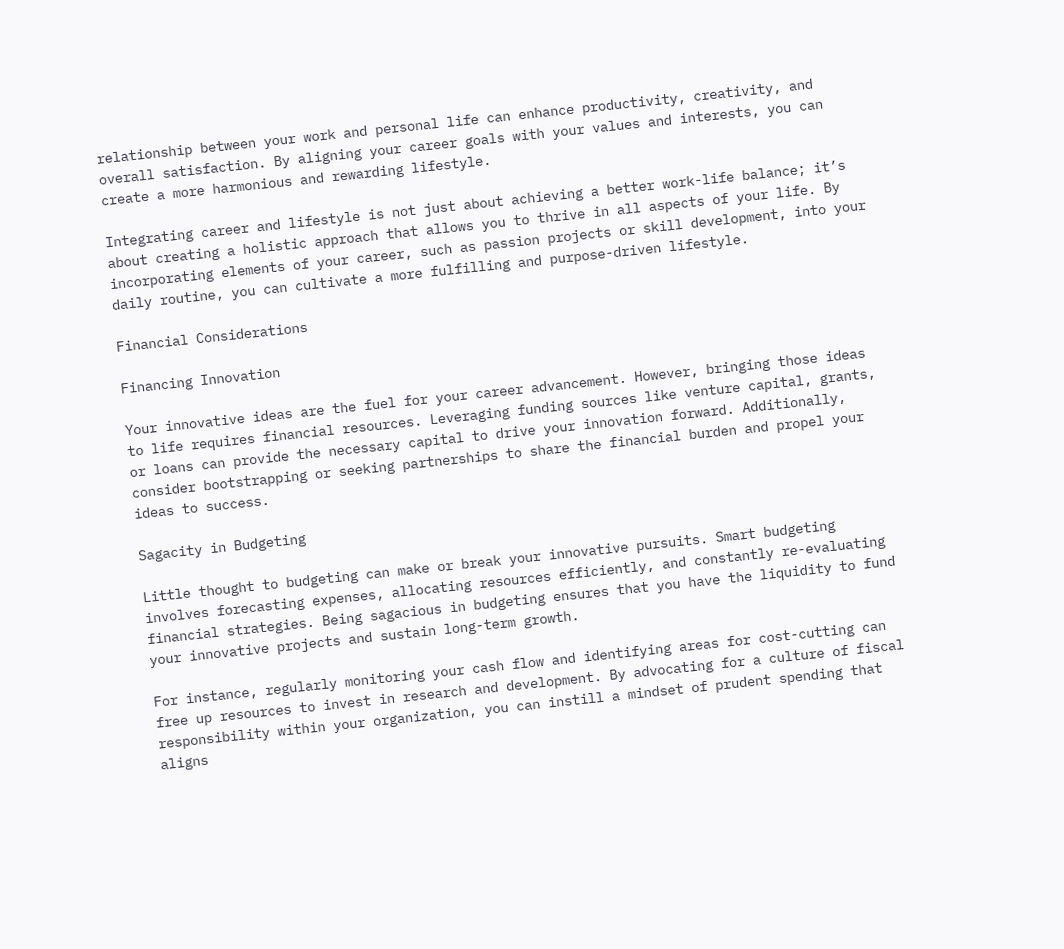relationship between your work and personal life can enhance productivity, creativity, and overall satisfaction. By aligning your career goals with your values and interests, you can create a more harmonious and rewarding lifestyle.

Integrating career and lifestyle is not just about achieving a better work-life balance; it’s about creating a holistic approach that allows you to thrive in all aspects of your life. By incorporating elements of your career, such as passion projects or skill development, into your daily routine, you can cultivate a more fulfilling and purpose-driven lifestyle.

Financial Considerations

Financing Innovation

Your innovative ideas are the fuel for your career advancement. However, bringing those ideas to life requires financial resources. Leveraging funding sources like venture capital, grants, or loans can provide the necessary capital to drive your innovation forward. Additionally, consider bootstrapping or seeking partnerships to share the financial burden and propel your ideas to success.

Sagacity in Budgeting

Little thought to budgeting can make or break your innovative pursuits. Smart budgeting involves forecasting expenses, allocating resources efficiently, and constantly re-evaluating financial strategies. Being sagacious in budgeting ensures that you have the liquidity to fund your innovative projects and sustain long-term growth.

For instance, regularly monitoring your cash flow and identifying areas for cost-cutting can free up resources to invest in research and development. By advocating for a culture of fiscal responsibility within your organization, you can instill a mindset of prudent spending that aligns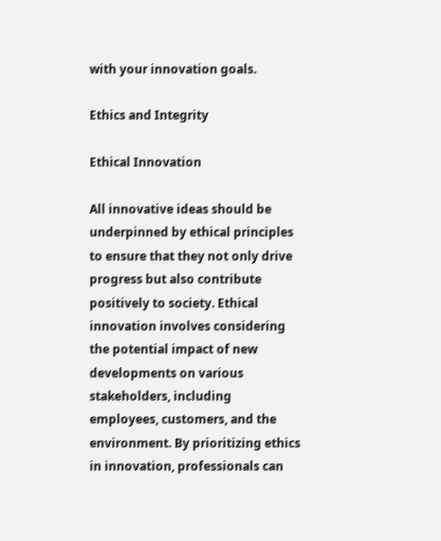with your innovation goals.

Ethics and Integrity

Ethical Innovation

All innovative ideas should be underpinned by ethical principles to ensure that they not only drive progress but also contribute positively to society. Ethical innovation involves considering the potential impact of new developments on various stakeholders, including employees, customers, and the environment. By prioritizing ethics in innovation, professionals can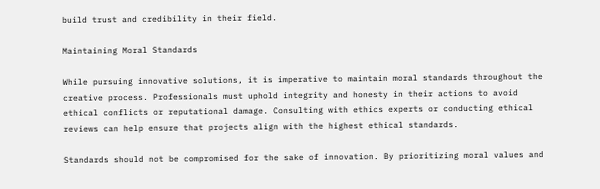build trust and credibility in their field.

Maintaining Moral Standards

While pursuing innovative solutions, it is imperative to maintain moral standards throughout the creative process. Professionals must uphold integrity and honesty in their actions to avoid ethical conflicts or reputational damage. Consulting with ethics experts or conducting ethical reviews can help ensure that projects align with the highest ethical standards.

Standards should not be compromised for the sake of innovation. By prioritizing moral values and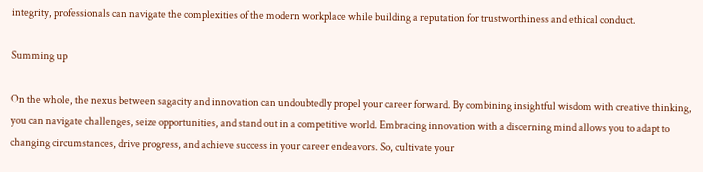integrity, professionals can navigate the complexities of the modern workplace while building a reputation for trustworthiness and ethical conduct.

Summing up

On the whole, the nexus between sagacity and innovation can undoubtedly propel your career forward. By combining insightful wisdom with creative thinking, you can navigate challenges, seize opportunities, and stand out in a competitive world. Embracing innovation with a discerning mind allows you to adapt to changing circumstances, drive progress, and achieve success in your career endeavors. So, cultivate your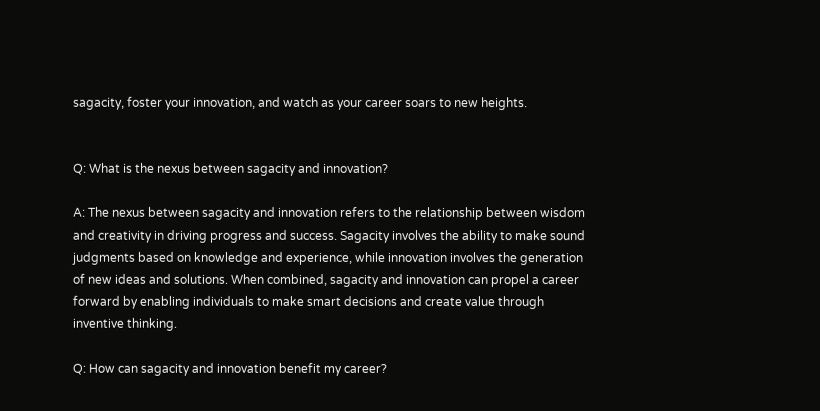sagacity, foster your innovation, and watch as your career soars to new heights.


Q: What is the nexus between sagacity and innovation?

A: The nexus between sagacity and innovation refers to the relationship between wisdom and creativity in driving progress and success. Sagacity involves the ability to make sound judgments based on knowledge and experience, while innovation involves the generation of new ideas and solutions. When combined, sagacity and innovation can propel a career forward by enabling individuals to make smart decisions and create value through inventive thinking.

Q: How can sagacity and innovation benefit my career?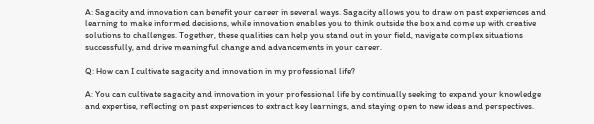A: Sagacity and innovation can benefit your career in several ways. Sagacity allows you to draw on past experiences and learning to make informed decisions, while innovation enables you to think outside the box and come up with creative solutions to challenges. Together, these qualities can help you stand out in your field, navigate complex situations successfully, and drive meaningful change and advancements in your career.

Q: How can I cultivate sagacity and innovation in my professional life?

A: You can cultivate sagacity and innovation in your professional life by continually seeking to expand your knowledge and expertise, reflecting on past experiences to extract key learnings, and staying open to new ideas and perspectives.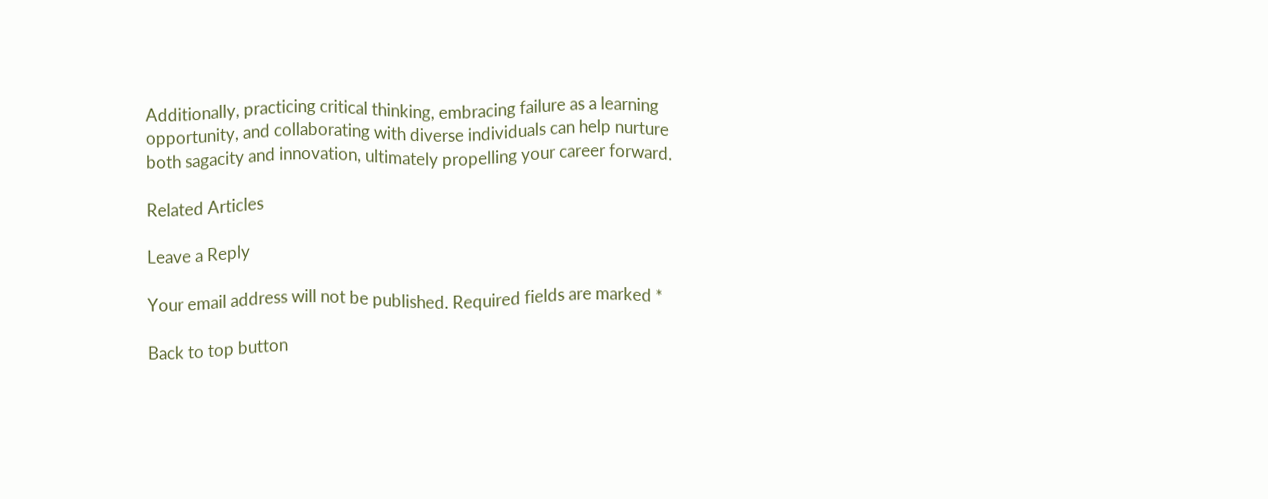Additionally, practicing critical thinking, embracing failure as a learning opportunity, and collaborating with diverse individuals can help nurture both sagacity and innovation, ultimately propelling your career forward.

Related Articles

Leave a Reply

Your email address will not be published. Required fields are marked *

Back to top button